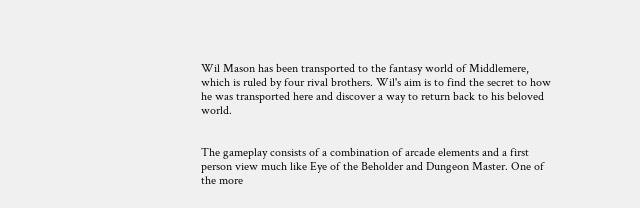Wil Mason has been transported to the fantasy world of Middlemere, which is ruled by four rival brothers. Wil's aim is to find the secret to how he was transported here and discover a way to return back to his beloved world.


The gameplay consists of a combination of arcade elements and a first person view much like Eye of the Beholder and Dungeon Master. One of the more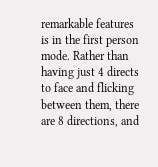remarkable features is in the first person mode. Rather than having just 4 directs to face and flicking between them, there are 8 directions, and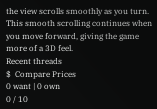the view scrolls smoothly as you turn. This smooth scrolling continues when you move forward, giving the game more of a 3D feel.
Recent threads
$  Compare Prices
0 want | 0 own
0 / 10